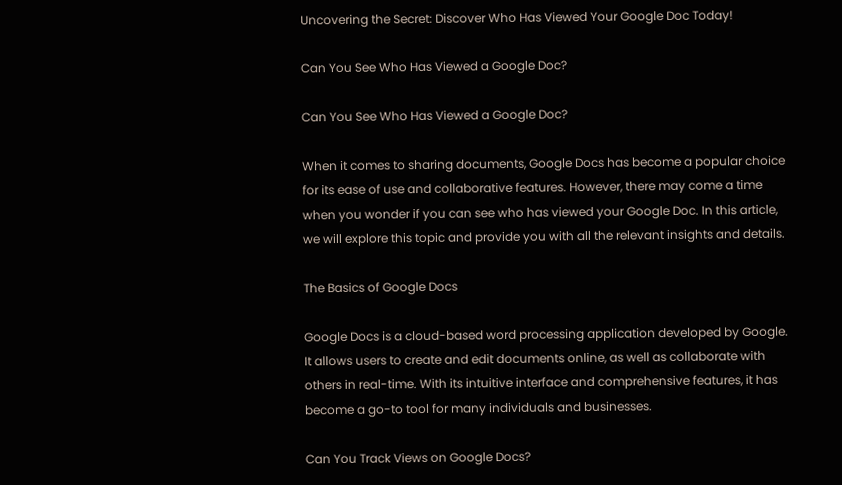Uncovering the Secret: Discover Who Has Viewed Your Google Doc Today!

Can You See Who Has Viewed a Google Doc?

Can You See Who Has Viewed a Google Doc?

When it comes to sharing documents, Google Docs has become a popular choice for its ease of use and collaborative features. However, there may come a time when you wonder if you can see who has viewed your Google Doc. In this article, we will explore this topic and provide you with all the relevant insights and details.

The Basics of Google Docs

Google Docs is a cloud-based word processing application developed by Google. It allows users to create and edit documents online, as well as collaborate with others in real-time. With its intuitive interface and comprehensive features, it has become a go-to tool for many individuals and businesses.

Can You Track Views on Google Docs?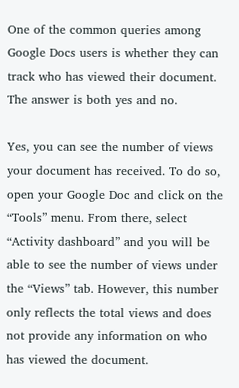One of the common queries among Google Docs users is whether they can track who has viewed their document. The answer is both yes and no.

Yes, you can see the number of views your document has received. To do so, open your Google Doc and click on the “Tools” menu. From there, select “Activity dashboard” and you will be able to see the number of views under the “Views” tab. However, this number only reflects the total views and does not provide any information on who has viewed the document.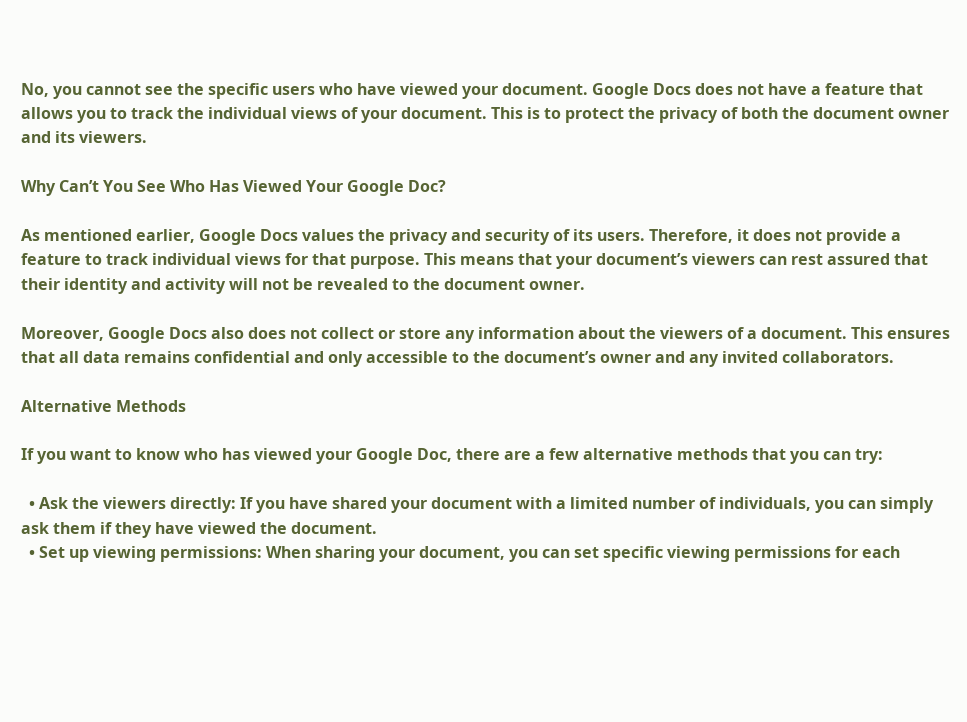No, you cannot see the specific users who have viewed your document. Google Docs does not have a feature that allows you to track the individual views of your document. This is to protect the privacy of both the document owner and its viewers.

Why Can’t You See Who Has Viewed Your Google Doc?

As mentioned earlier, Google Docs values the privacy and security of its users. Therefore, it does not provide a feature to track individual views for that purpose. This means that your document’s viewers can rest assured that their identity and activity will not be revealed to the document owner.

Moreover, Google Docs also does not collect or store any information about the viewers of a document. This ensures that all data remains confidential and only accessible to the document’s owner and any invited collaborators.

Alternative Methods

If you want to know who has viewed your Google Doc, there are a few alternative methods that you can try:

  • Ask the viewers directly: If you have shared your document with a limited number of individuals, you can simply ask them if they have viewed the document.
  • Set up viewing permissions: When sharing your document, you can set specific viewing permissions for each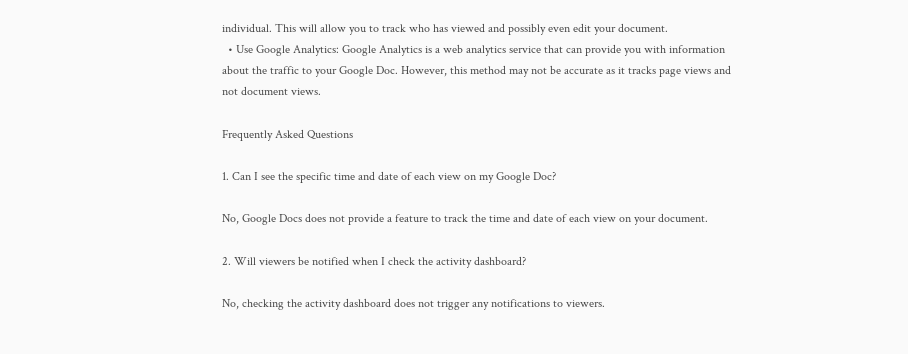individual. This will allow you to track who has viewed and possibly even edit your document.
  • Use Google Analytics: Google Analytics is a web analytics service that can provide you with information about the traffic to your Google Doc. However, this method may not be accurate as it tracks page views and not document views.

Frequently Asked Questions

1. Can I see the specific time and date of each view on my Google Doc?

No, Google Docs does not provide a feature to track the time and date of each view on your document.

2. Will viewers be notified when I check the activity dashboard?

No, checking the activity dashboard does not trigger any notifications to viewers.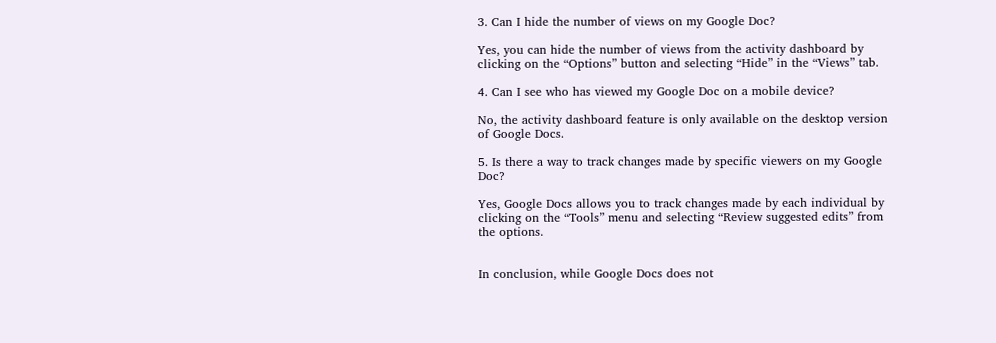3. Can I hide the number of views on my Google Doc?

Yes, you can hide the number of views from the activity dashboard by clicking on the “Options” button and selecting “Hide” in the “Views” tab.

4. Can I see who has viewed my Google Doc on a mobile device?

No, the activity dashboard feature is only available on the desktop version of Google Docs.

5. Is there a way to track changes made by specific viewers on my Google Doc?

Yes, Google Docs allows you to track changes made by each individual by clicking on the “Tools” menu and selecting “Review suggested edits” from the options.


In conclusion, while Google Docs does not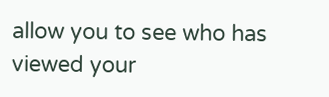allow you to see who has viewed your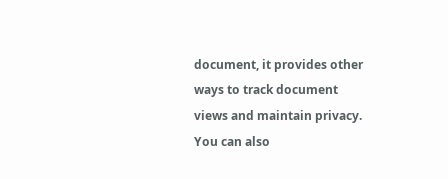document, it provides other ways to track document views and maintain privacy. You can also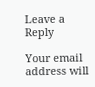Leave a Reply

Your email address will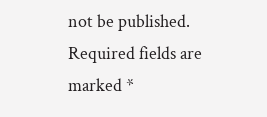not be published. Required fields are marked *